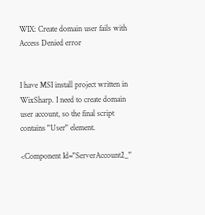WIX: Create domain user fails with Access Denied error


I have MSI install project written in WixSharp. I need to create domain user account, so the final script contains "User" element.

<Component Id="ServerAccount2_"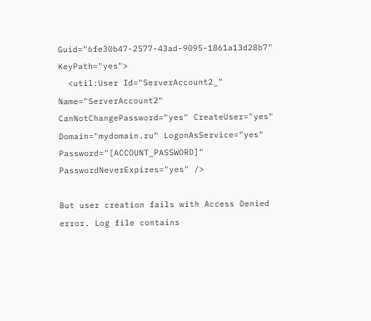Guid="6fe30b47-2577-43ad-9095-1861a13d28b7" KeyPath="yes">
  <util:User Id="ServerAccount2_" Name="ServerAccount2" CanNotChangePassword="yes" CreateUser="yes" Domain="mydomain.ru" LogonAsService="yes" Password="[ACCOUNT_PASSWORD]" PasswordNeverExpires="yes" />

But user creation fails with Access Denied error. Log file contains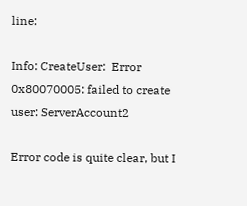line:

Info: CreateUser:  Error 0x80070005: failed to create user: ServerAccount2

Error code is quite clear, but I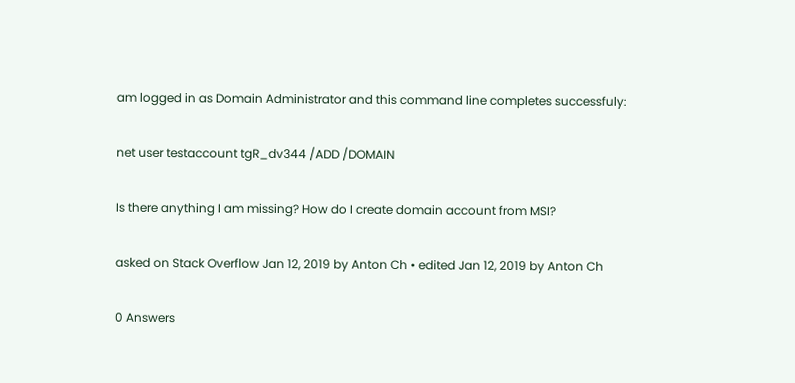am logged in as Domain Administrator and this command line completes successfuly:

net user testaccount tgR_dv344 /ADD /DOMAIN

Is there anything I am missing? How do I create domain account from MSI?

asked on Stack Overflow Jan 12, 2019 by Anton Ch • edited Jan 12, 2019 by Anton Ch

0 Answers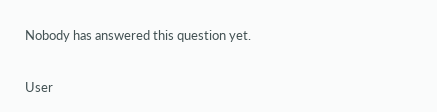Nobody has answered this question yet.

User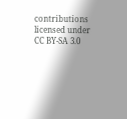contributions licensed under CC BY-SA 3.0